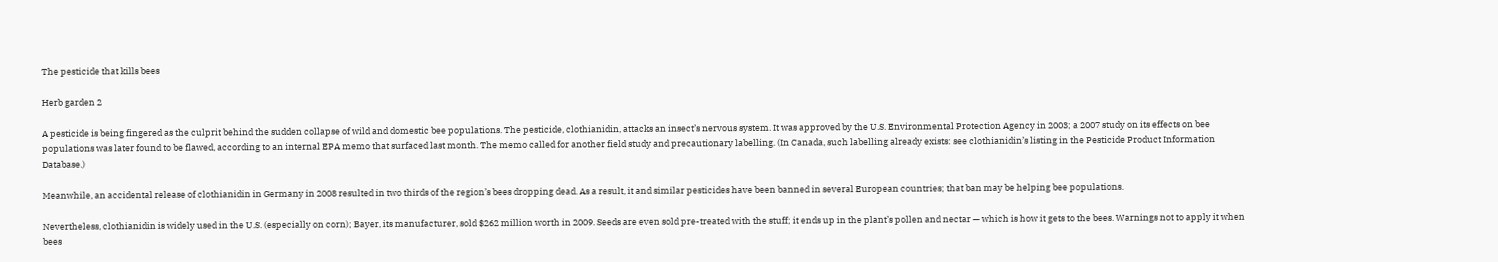The pesticide that kills bees

Herb garden 2

A pesticide is being fingered as the culprit behind the sudden collapse of wild and domestic bee populations. The pesticide, clothianidin, attacks an insect’s nervous system. It was approved by the U.S. Environmental Protection Agency in 2003; a 2007 study on its effects on bee populations was later found to be flawed, according to an internal EPA memo that surfaced last month. The memo called for another field study and precautionary labelling. (In Canada, such labelling already exists: see clothianidin’s listing in the Pesticide Product Information Database.)

Meanwhile, an accidental release of clothianidin in Germany in 2008 resulted in two thirds of the region’s bees dropping dead. As a result, it and similar pesticides have been banned in several European countries; that ban may be helping bee populations.

Nevertheless, clothianidin is widely used in the U.S. (especially on corn); Bayer, its manufacturer, sold $262 million worth in 2009. Seeds are even sold pre-treated with the stuff; it ends up in the plant’s pollen and nectar — which is how it gets to the bees. Warnings not to apply it when bees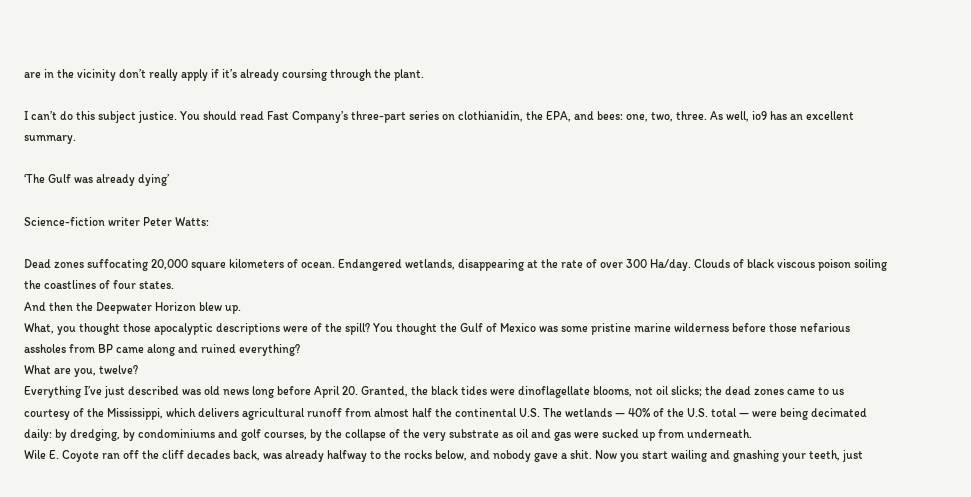are in the vicinity don’t really apply if it’s already coursing through the plant.

I can’t do this subject justice. You should read Fast Company’s three-part series on clothianidin, the EPA, and bees: one, two, three. As well, io9 has an excellent summary.

‘The Gulf was already dying’

Science-fiction writer Peter Watts:

Dead zones suffocating 20,000 square kilometers of ocean. Endangered wetlands, disappearing at the rate of over 300 Ha/day. Clouds of black viscous poison soiling the coastlines of four states.
And then the Deepwater Horizon blew up.
What, you thought those apocalyptic descriptions were of the spill? You thought the Gulf of Mexico was some pristine marine wilderness before those nefarious assholes from BP came along and ruined everything?
What are you, twelve?
Everything I’ve just described was old news long before April 20. Granted, the black tides were dinoflagellate blooms, not oil slicks; the dead zones came to us courtesy of the Mississippi, which delivers agricultural runoff from almost half the continental U.S. The wetlands — 40% of the U.S. total — were being decimated daily: by dredging, by condominiums and golf courses, by the collapse of the very substrate as oil and gas were sucked up from underneath.
Wile E. Coyote ran off the cliff decades back, was already halfway to the rocks below, and nobody gave a shit. Now you start wailing and gnashing your teeth, just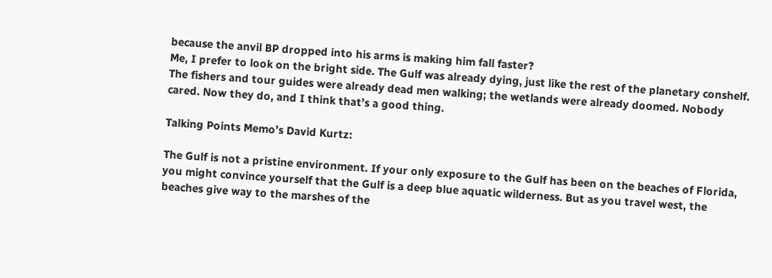because the anvil BP dropped into his arms is making him fall faster?
Me, I prefer to look on the bright side. The Gulf was already dying, just like the rest of the planetary conshelf. The fishers and tour guides were already dead men walking; the wetlands were already doomed. Nobody cared. Now they do, and I think that’s a good thing.

Talking Points Memo’s David Kurtz:

The Gulf is not a pristine environment. If your only exposure to the Gulf has been on the beaches of Florida, you might convince yourself that the Gulf is a deep blue aquatic wilderness. But as you travel west, the beaches give way to the marshes of the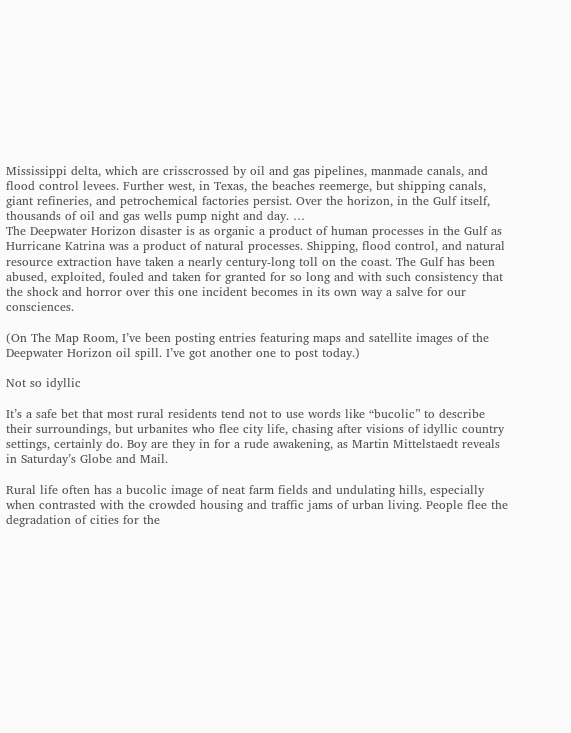Mississippi delta, which are crisscrossed by oil and gas pipelines, manmade canals, and flood control levees. Further west, in Texas, the beaches reemerge, but shipping canals, giant refineries, and petrochemical factories persist. Over the horizon, in the Gulf itself, thousands of oil and gas wells pump night and day. …
The Deepwater Horizon disaster is as organic a product of human processes in the Gulf as Hurricane Katrina was a product of natural processes. Shipping, flood control, and natural resource extraction have taken a nearly century-long toll on the coast. The Gulf has been abused, exploited, fouled and taken for granted for so long and with such consistency that the shock and horror over this one incident becomes in its own way a salve for our consciences.

(On The Map Room, I’ve been posting entries featuring maps and satellite images of the Deepwater Horizon oil spill. I’ve got another one to post today.)

Not so idyllic

It’s a safe bet that most rural residents tend not to use words like “bucolic” to describe their surroundings, but urbanites who flee city life, chasing after visions of idyllic country settings, certainly do. Boy are they in for a rude awakening, as Martin Mittelstaedt reveals in Saturday’s Globe and Mail.

Rural life often has a bucolic image of neat farm fields and undulating hills, especially when contrasted with the crowded housing and traffic jams of urban living. People flee the degradation of cities for the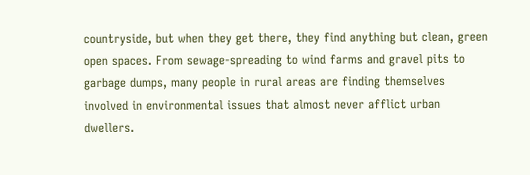countryside, but when they get there, they find anything but clean, green open spaces. From sewage-spreading to wind farms and gravel pits to garbage dumps, many people in rural areas are finding themselves involved in environmental issues that almost never afflict urban dwellers.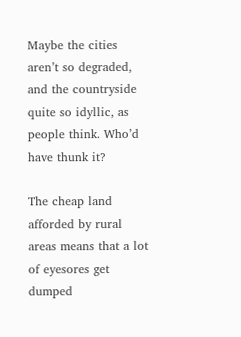Maybe the cities aren’t so degraded, and the countryside quite so idyllic, as people think. Who’d have thunk it?

The cheap land afforded by rural areas means that a lot of eyesores get dumped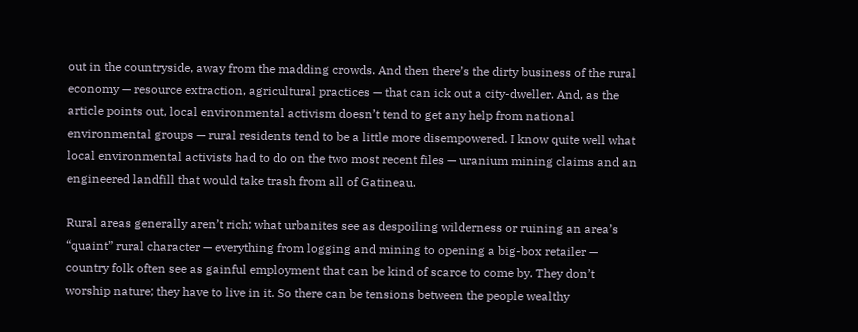out in the countryside, away from the madding crowds. And then there’s the dirty business of the rural economy — resource extraction, agricultural practices — that can ick out a city-dweller. And, as the article points out, local environmental activism doesn’t tend to get any help from national environmental groups — rural residents tend to be a little more disempowered. I know quite well what local environmental activists had to do on the two most recent files — uranium mining claims and an engineered landfill that would take trash from all of Gatineau.

Rural areas generally aren’t rich; what urbanites see as despoiling wilderness or ruining an area’s “quaint” rural character — everything from logging and mining to opening a big-box retailer — country folk often see as gainful employment that can be kind of scarce to come by. They don’t worship nature; they have to live in it. So there can be tensions between the people wealthy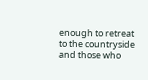enough to retreat to the countryside and those who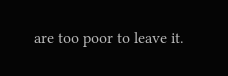are too poor to leave it.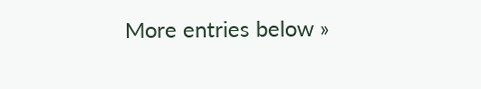More entries below »